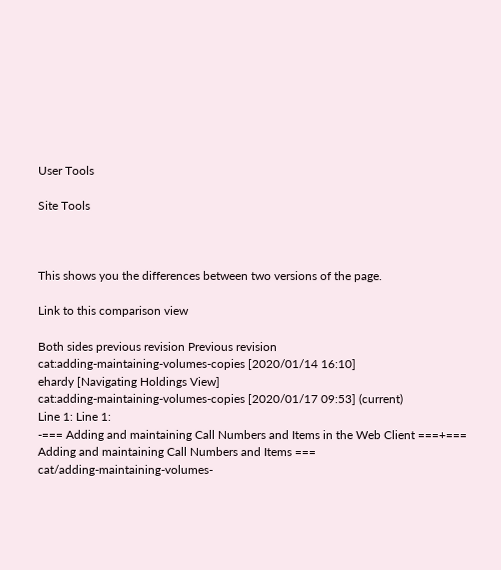User Tools

Site Tools



This shows you the differences between two versions of the page.

Link to this comparison view

Both sides previous revision Previous revision
cat:adding-maintaining-volumes-copies [2020/01/14 16:10]
ehardy [Navigating Holdings View]
cat:adding-maintaining-volumes-copies [2020/01/17 09:53] (current)
Line 1: Line 1:
-=== Adding and maintaining Call Numbers and Items in the Web Client ===+=== Adding and maintaining Call Numbers and Items ===
cat/adding-maintaining-volumes-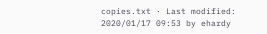copies.txt · Last modified: 2020/01/17 09:53 by ehardy